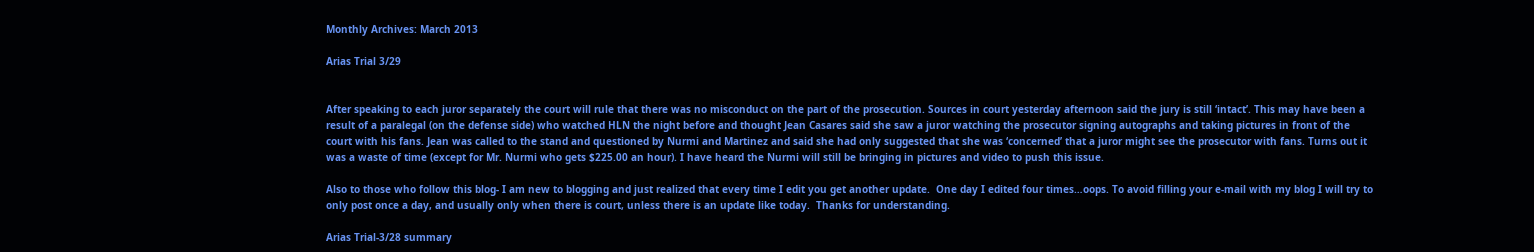Monthly Archives: March 2013

Arias Trial 3/29


After speaking to each juror separately the court will rule that there was no misconduct on the part of the prosecution. Sources in court yesterday afternoon said the jury is still ‘intact’. This may have been a result of a paralegal (on the defense side) who watched HLN the night before and thought Jean Casares said she saw a juror watching the prosecutor signing autographs and taking pictures in front of the court with his fans. Jean was called to the stand and questioned by Nurmi and Martinez and said she had only suggested that she was ‘concerned’ that a juror might see the prosecutor with fans. Turns out it was a waste of time (except for Mr. Nurmi who gets $225.00 an hour). I have heard the Nurmi will still be bringing in pictures and video to push this issue.

Also to those who follow this blog- I am new to blogging and just realized that every time I edit you get another update.  One day I edited four times…oops. To avoid filling your e-mail with my blog I will try to only post once a day, and usually only when there is court, unless there is an update like today.  Thanks for understanding.

Arias Trial-3/28 summary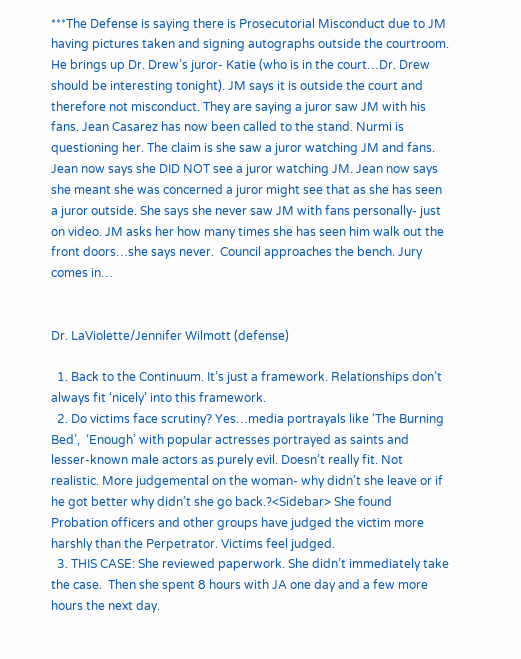***The Defense is saying there is Prosecutorial Misconduct due to JM having pictures taken and signing autographs outside the courtroom.  He brings up Dr. Drew’s juror- Katie (who is in the court…Dr. Drew should be interesting tonight). JM says it is outside the court and therefore not misconduct. They are saying a juror saw JM with his fans. Jean Casarez has now been called to the stand. Nurmi is questioning her. The claim is she saw a juror watching JM and fans. Jean now says she DID NOT see a juror watching JM. Jean now says she meant she was concerned a juror might see that as she has seen a juror outside. She says she never saw JM with fans personally- just on video. JM asks her how many times she has seen him walk out the front doors…she says never.  Council approaches the bench. Jury comes in…


Dr. LaViolette/Jennifer Wilmott (defense)

  1. Back to the Continuum. It’s just a framework. Relationships don’t always fit ‘nicely’ into this framework.
  2. Do victims face scrutiny? Yes…media portrayals like ‘The Burning Bed’,  ‘Enough’ with popular actresses portrayed as saints and lesser-known male actors as purely evil. Doesn’t really fit. Not realistic. More judgemental on the woman- why didn’t she leave or if he got better why didn’t she go back.?<Sidebar> She found Probation officers and other groups have judged the victim more harshly than the Perpetrator. Victims feel judged.
  3. THIS CASE: She reviewed paperwork. She didn’t immediately take the case.  Then she spent 8 hours with JA one day and a few more hours the next day.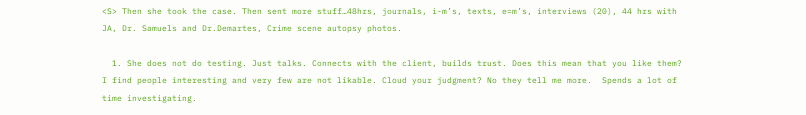<S> Then she took the case. Then sent more stuff…48hrs, journals, i-m’s, texts, e=m’s, interviews (20), 44 hrs with JA, Dr. Samuels and Dr.Demartes, Crime scene autopsy photos.

  1. She does not do testing. Just talks. Connects with the client, builds trust. Does this mean that you like them?  I find people interesting and very few are not likable. Cloud your judgment? No they tell me more.  Spends a lot of time investigating.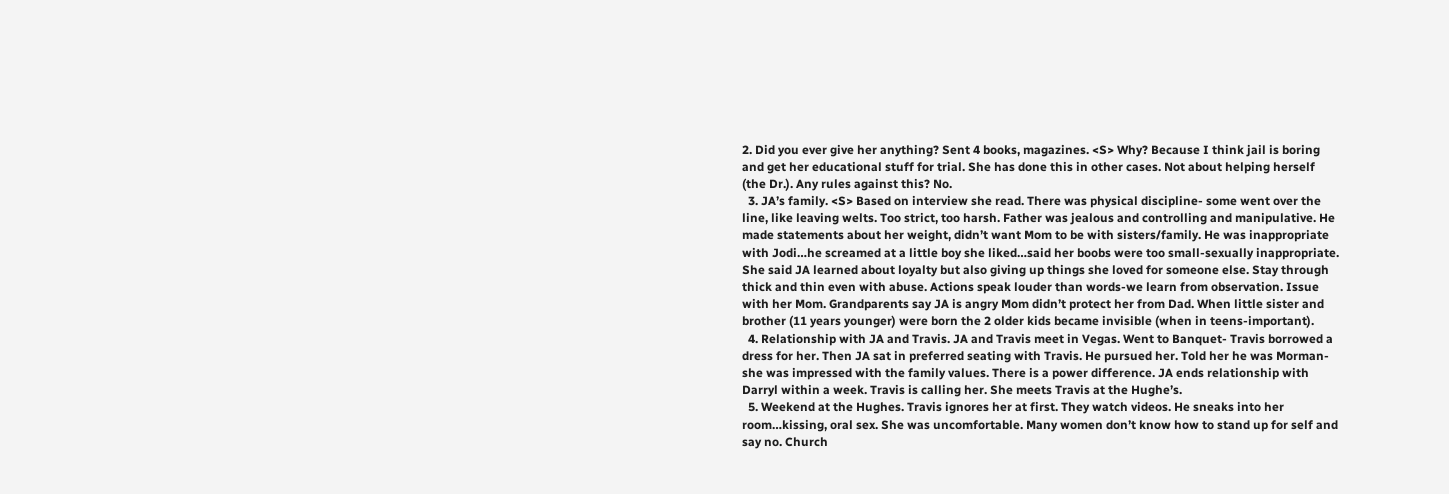2. Did you ever give her anything? Sent 4 books, magazines. <S> Why? Because I think jail is boring and get her educational stuff for trial. She has done this in other cases. Not about helping herself (the Dr.). Any rules against this? No.
  3. JA’s family. <S> Based on interview she read. There was physical discipline- some went over the line, like leaving welts. Too strict, too harsh. Father was jealous and controlling and manipulative. He made statements about her weight, didn’t want Mom to be with sisters/family. He was inappropriate with Jodi…he screamed at a little boy she liked…said her boobs were too small-sexually inappropriate. She said JA learned about loyalty but also giving up things she loved for someone else. Stay through thick and thin even with abuse. Actions speak louder than words-we learn from observation. Issue with her Mom. Grandparents say JA is angry Mom didn’t protect her from Dad. When little sister and brother (11 years younger) were born the 2 older kids became invisible (when in teens-important).
  4. Relationship with JA and Travis. JA and Travis meet in Vegas. Went to Banquet- Travis borrowed a dress for her. Then JA sat in preferred seating with Travis. He pursued her. Told her he was Morman- she was impressed with the family values. There is a power difference. JA ends relationship with Darryl within a week. Travis is calling her. She meets Travis at the Hughe’s.
  5. Weekend at the Hughes. Travis ignores her at first. They watch videos. He sneaks into her room…kissing, oral sex. She was uncomfortable. Many women don’t know how to stand up for self and say no. Church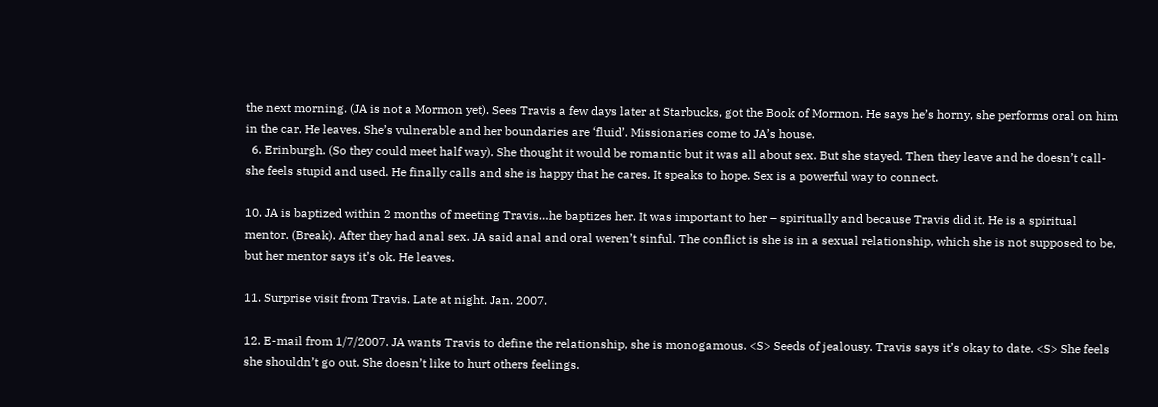the next morning. (JA is not a Mormon yet). Sees Travis a few days later at Starbucks, got the Book of Mormon. He says he’s horny, she performs oral on him in the car. He leaves. She’s vulnerable and her boundaries are ‘fluid’. Missionaries come to JA’s house.
  6. Erinburgh. (So they could meet half way). She thought it would be romantic but it was all about sex. But she stayed. Then they leave and he doesn’t call- she feels stupid and used. He finally calls and she is happy that he cares. It speaks to hope. Sex is a powerful way to connect.

10. JA is baptized within 2 months of meeting Travis…he baptizes her. It was important to her – spiritually and because Travis did it. He is a spiritual mentor. (Break). After they had anal sex. JA said anal and oral weren’t sinful. The conflict is she is in a sexual relationship, which she is not supposed to be, but her mentor says it’s ok. He leaves.

11. Surprise visit from Travis. Late at night. Jan. 2007.

12. E-mail from 1/7/2007. JA wants Travis to define the relationship, she is monogamous. <S> Seeds of jealousy. Travis says it’s okay to date. <S> She feels she shouldn’t go out. She doesn’t like to hurt others feelings.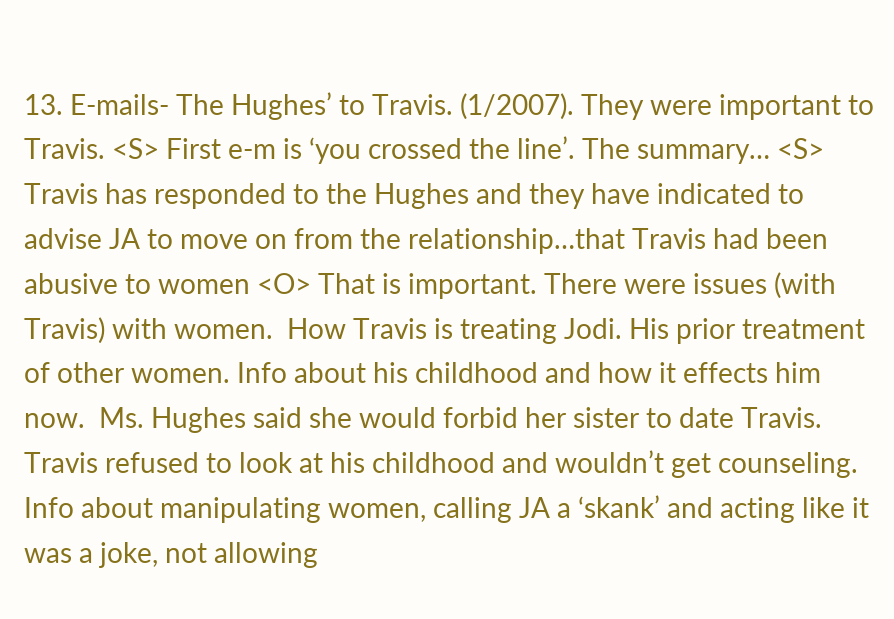13. E-mails- The Hughes’ to Travis. (1/2007). They were important to Travis. <S> First e-m is ‘you crossed the line’. The summary… <S> Travis has responded to the Hughes and they have indicated to advise JA to move on from the relationship…that Travis had been abusive to women <O> That is important. There were issues (with Travis) with women.  How Travis is treating Jodi. His prior treatment of other women. Info about his childhood and how it effects him now.  Ms. Hughes said she would forbid her sister to date Travis. Travis refused to look at his childhood and wouldn’t get counseling. Info about manipulating women, calling JA a ‘skank’ and acting like it was a joke, not allowing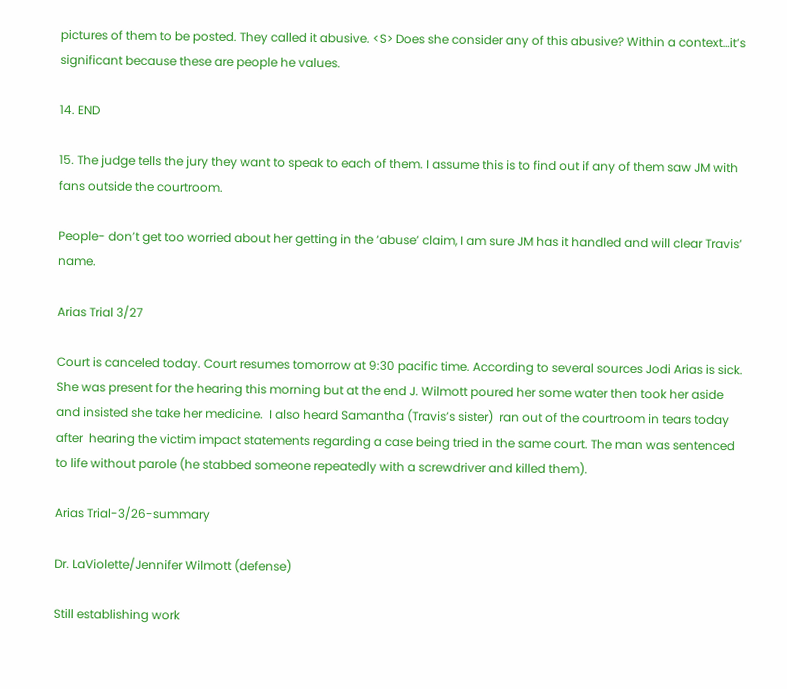pictures of them to be posted. They called it abusive. <S> Does she consider any of this abusive? Within a context…it’s significant because these are people he values.

14. END

15. The judge tells the jury they want to speak to each of them. I assume this is to find out if any of them saw JM with fans outside the courtroom.

People- don’t get too worried about her getting in the ‘abuse’ claim, I am sure JM has it handled and will clear Travis’ name.

Arias Trial 3/27

Court is canceled today. Court resumes tomorrow at 9:30 pacific time. According to several sources Jodi Arias is sick.  She was present for the hearing this morning but at the end J. Wilmott poured her some water then took her aside and insisted she take her medicine.  I also heard Samantha (Travis’s sister)  ran out of the courtroom in tears today after  hearing the victim impact statements regarding a case being tried in the same court. The man was sentenced to life without parole (he stabbed someone repeatedly with a screwdriver and killed them).

Arias Trial-3/26-summary

Dr. LaViolette/Jennifer Wilmott (defense)

Still establishing work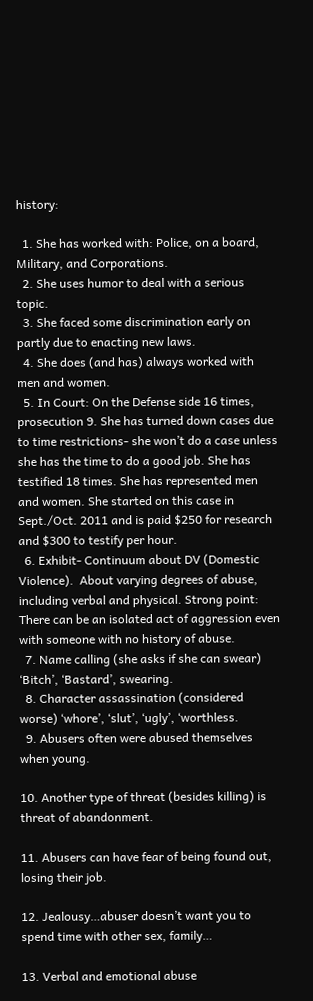history:

  1. She has worked with: Police, on a board, Military, and Corporations.
  2. She uses humor to deal with a serious topic.
  3. She faced some discrimination early on partly due to enacting new laws.
  4. She does (and has) always worked with men and women.
  5. In Court: On the Defense side 16 times, prosecution 9. She has turned down cases due to time restrictions- she won’t do a case unless she has the time to do a good job. She has testified 18 times. She has represented men and women. She started on this case in Sept./Oct. 2011 and is paid $250 for research and $300 to testify per hour.
  6. Exhibit- Continuum about DV (Domestic Violence).  About varying degrees of abuse, including verbal and physical. Strong point: There can be an isolated act of aggression even with someone with no history of abuse.
  7. Name calling (she asks if she can swear) ‘Bitch’, ‘Bastard’, swearing.
  8. Character assassination (considered worse) ‘whore’, ‘slut’, ‘ugly’, ‘worthless.
  9. Abusers often were abused themselves when young.

10. Another type of threat (besides killing) is threat of abandonment.

11. Abusers can have fear of being found out, losing their job.

12. Jealousy…abuser doesn’t want you to spend time with other sex, family…

13. Verbal and emotional abuse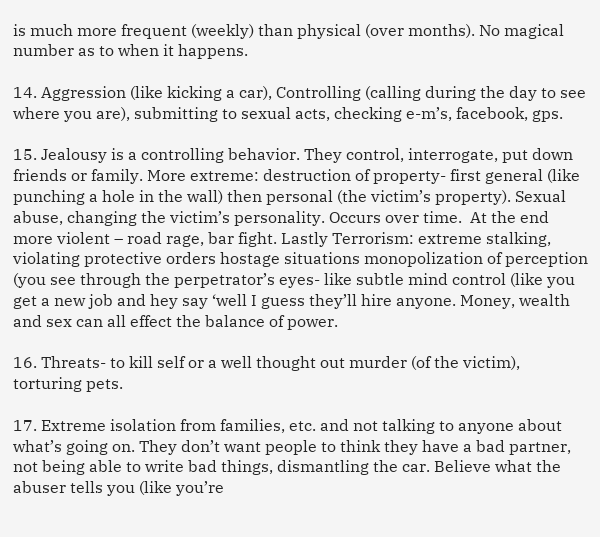is much more frequent (weekly) than physical (over months). No magical number as to when it happens.

14. Aggression (like kicking a car), Controlling (calling during the day to see where you are), submitting to sexual acts, checking e-m’s, facebook, gps.

15. Jealousy is a controlling behavior. They control, interrogate, put down friends or family. More extreme: destruction of property- first general (like punching a hole in the wall) then personal (the victim’s property). Sexual abuse, changing the victim’s personality. Occurs over time.  At the end more violent – road rage, bar fight. Lastly Terrorism: extreme stalking, violating protective orders hostage situations monopolization of perception (you see through the perpetrator’s eyes- like subtle mind control (like you get a new job and hey say ‘well I guess they’ll hire anyone. Money, wealth and sex can all effect the balance of power.

16. Threats- to kill self or a well thought out murder (of the victim), torturing pets.

17. Extreme isolation from families, etc. and not talking to anyone about what’s going on. They don’t want people to think they have a bad partner, not being able to write bad things, dismantling the car. Believe what the abuser tells you (like you’re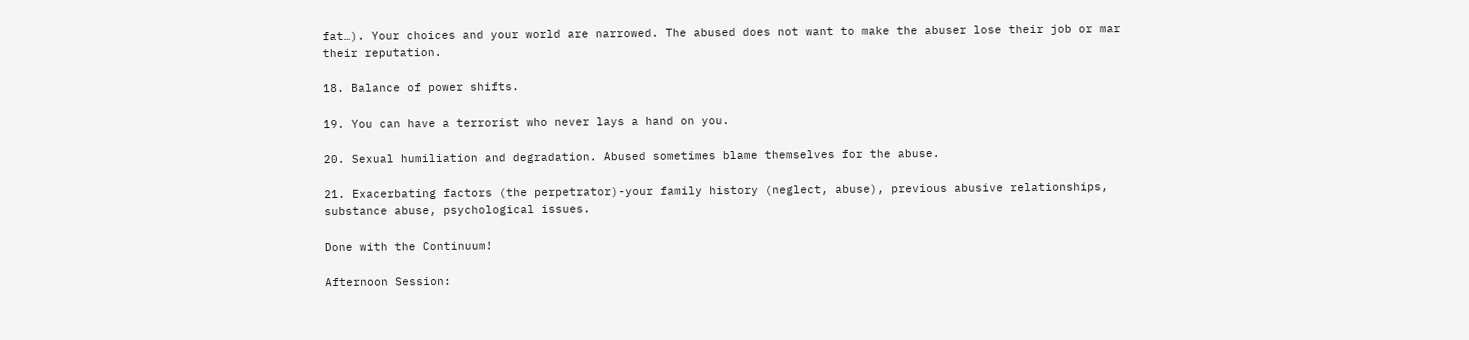fat…). Your choices and your world are narrowed. The abused does not want to make the abuser lose their job or mar their reputation.

18. Balance of power shifts.

19. You can have a terrorist who never lays a hand on you.

20. Sexual humiliation and degradation. Abused sometimes blame themselves for the abuse.

21. Exacerbating factors (the perpetrator)-your family history (neglect, abuse), previous abusive relationships, substance abuse, psychological issues.

Done with the Continuum!

Afternoon Session: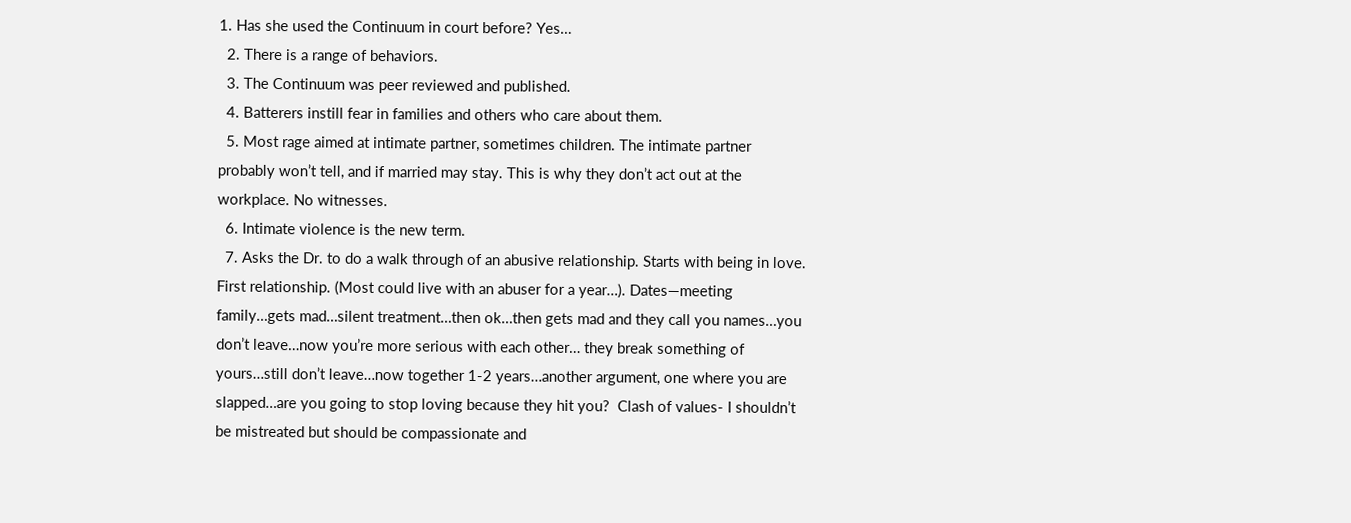1. Has she used the Continuum in court before? Yes…
  2. There is a range of behaviors.
  3. The Continuum was peer reviewed and published.
  4. Batterers instill fear in families and others who care about them.
  5. Most rage aimed at intimate partner, sometimes children. The intimate partner probably won’t tell, and if married may stay. This is why they don’t act out at the workplace. No witnesses.
  6. Intimate violence is the new term.
  7. Asks the Dr. to do a walk through of an abusive relationship. Starts with being in love. First relationship. (Most could live with an abuser for a year…). Dates—meeting family…gets mad…silent treatment…then ok…then gets mad and they call you names…you don’t leave…now you’re more serious with each other… they break something of yours…still don’t leave…now together 1-2 years…another argument, one where you are slapped…are you going to stop loving because they hit you?  Clash of values- I shouldn’t be mistreated but should be compassionate and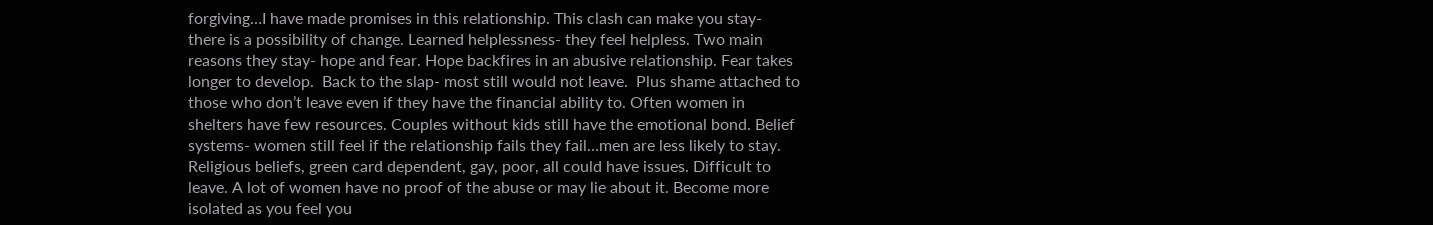forgiving…I have made promises in this relationship. This clash can make you stay- there is a possibility of change. Learned helplessness- they feel helpless. Two main reasons they stay- hope and fear. Hope backfires in an abusive relationship. Fear takes longer to develop.  Back to the slap- most still would not leave.  Plus shame attached to those who don’t leave even if they have the financial ability to. Often women in shelters have few resources. Couples without kids still have the emotional bond. Belief systems- women still feel if the relationship fails they fail…men are less likely to stay. Religious beliefs, green card dependent, gay, poor, all could have issues. Difficult to leave. A lot of women have no proof of the abuse or may lie about it. Become more isolated as you feel you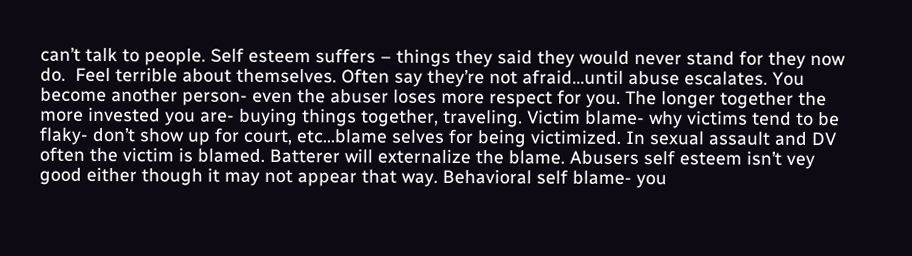can’t talk to people. Self esteem suffers – things they said they would never stand for they now do.  Feel terrible about themselves. Often say they’re not afraid…until abuse escalates. You become another person- even the abuser loses more respect for you. The longer together the more invested you are- buying things together, traveling. Victim blame- why victims tend to be flaky- don’t show up for court, etc…blame selves for being victimized. In sexual assault and DV often the victim is blamed. Batterer will externalize the blame. Abusers self esteem isn’t vey good either though it may not appear that way. Behavioral self blame- you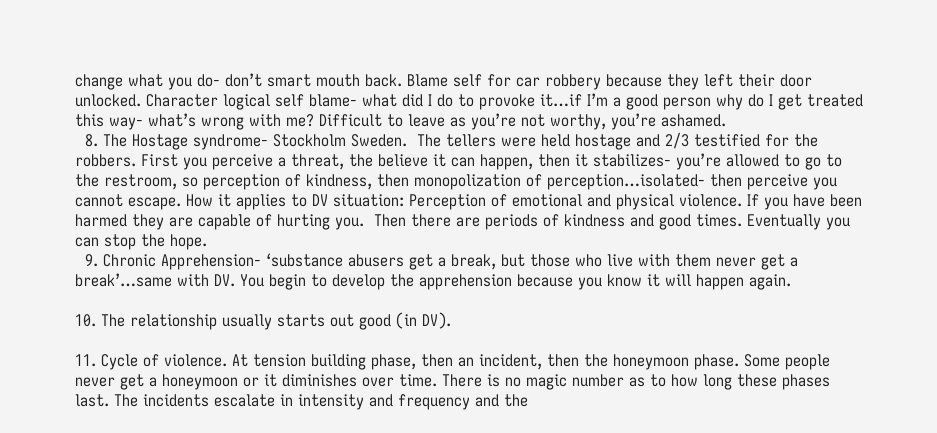change what you do- don’t smart mouth back. Blame self for car robbery because they left their door unlocked. Character logical self blame- what did I do to provoke it…if I’m a good person why do I get treated this way- what’s wrong with me? Difficult to leave as you’re not worthy, you’re ashamed.
  8. The Hostage syndrome- Stockholm Sweden.  The tellers were held hostage and 2/3 testified for the robbers. First you perceive a threat, the believe it can happen, then it stabilizes- you’re allowed to go to the restroom, so perception of kindness, then monopolization of perception…isolated- then perceive you cannot escape. How it applies to DV situation: Perception of emotional and physical violence. If you have been harmed they are capable of hurting you.  Then there are periods of kindness and good times. Eventually you can stop the hope.
  9. Chronic Apprehension- ‘substance abusers get a break, but those who live with them never get a break’…same with DV. You begin to develop the apprehension because you know it will happen again.

10. The relationship usually starts out good (in DV).

11. Cycle of violence. At tension building phase, then an incident, then the honeymoon phase. Some people never get a honeymoon or it diminishes over time. There is no magic number as to how long these phases last. The incidents escalate in intensity and frequency and the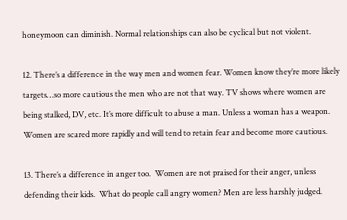honeymoon can diminish. Normal relationships can also be cyclical but not violent.

12. There’s a difference in the way men and women fear. Women know they’re more likely targets…so more cautious the men who are not that way. TV shows where women are being stalked, DV, etc. It’s more difficult to abuse a man. Unless a woman has a weapon. Women are scared more rapidly and will tend to retain fear and become more cautious.

13. There’s a difference in anger too.  Women are not praised for their anger, unless defending their kids.  What do people call angry women? Men are less harshly judged.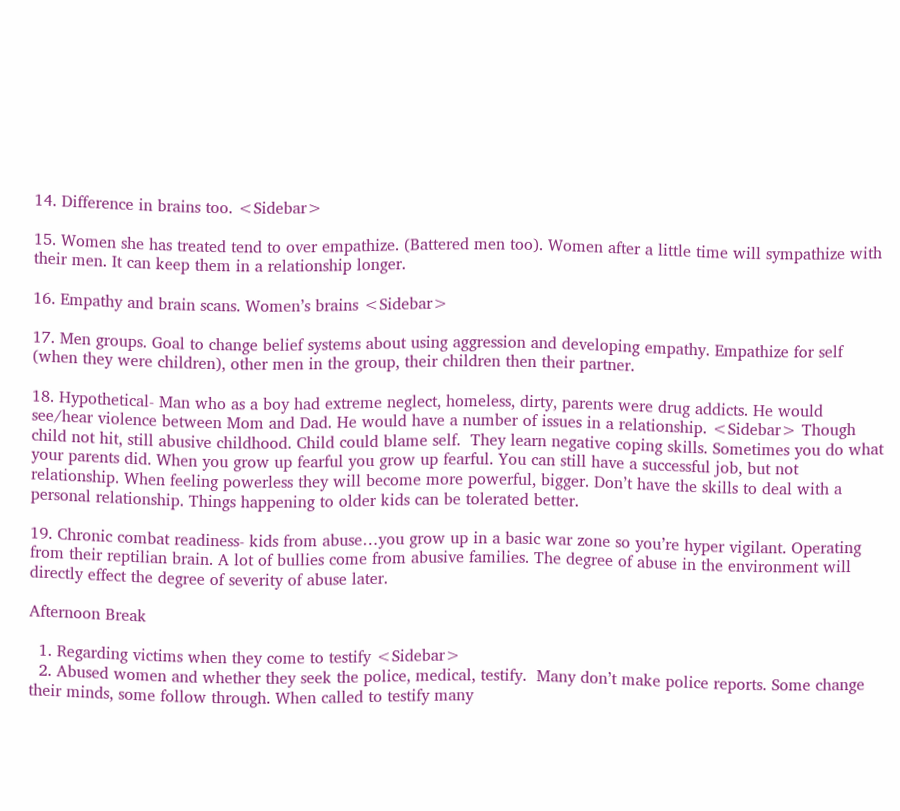14. Difference in brains too. <Sidebar>

15. Women she has treated tend to over empathize. (Battered men too). Women after a little time will sympathize with their men. It can keep them in a relationship longer.

16. Empathy and brain scans. Women’s brains <Sidebar>

17. Men groups. Goal to change belief systems about using aggression and developing empathy. Empathize for self (when they were children), other men in the group, their children then their partner.

18. Hypothetical- Man who as a boy had extreme neglect, homeless, dirty, parents were drug addicts. He would see/hear violence between Mom and Dad. He would have a number of issues in a relationship. <Sidebar> Though child not hit, still abusive childhood. Child could blame self.  They learn negative coping skills. Sometimes you do what your parents did. When you grow up fearful you grow up fearful. You can still have a successful job, but not relationship. When feeling powerless they will become more powerful, bigger. Don’t have the skills to deal with a personal relationship. Things happening to older kids can be tolerated better.

19. Chronic combat readiness- kids from abuse…you grow up in a basic war zone so you’re hyper vigilant. Operating from their reptilian brain. A lot of bullies come from abusive families. The degree of abuse in the environment will directly effect the degree of severity of abuse later.

Afternoon Break

  1. Regarding victims when they come to testify <Sidebar>
  2. Abused women and whether they seek the police, medical, testify.  Many don’t make police reports. Some change their minds, some follow through. When called to testify many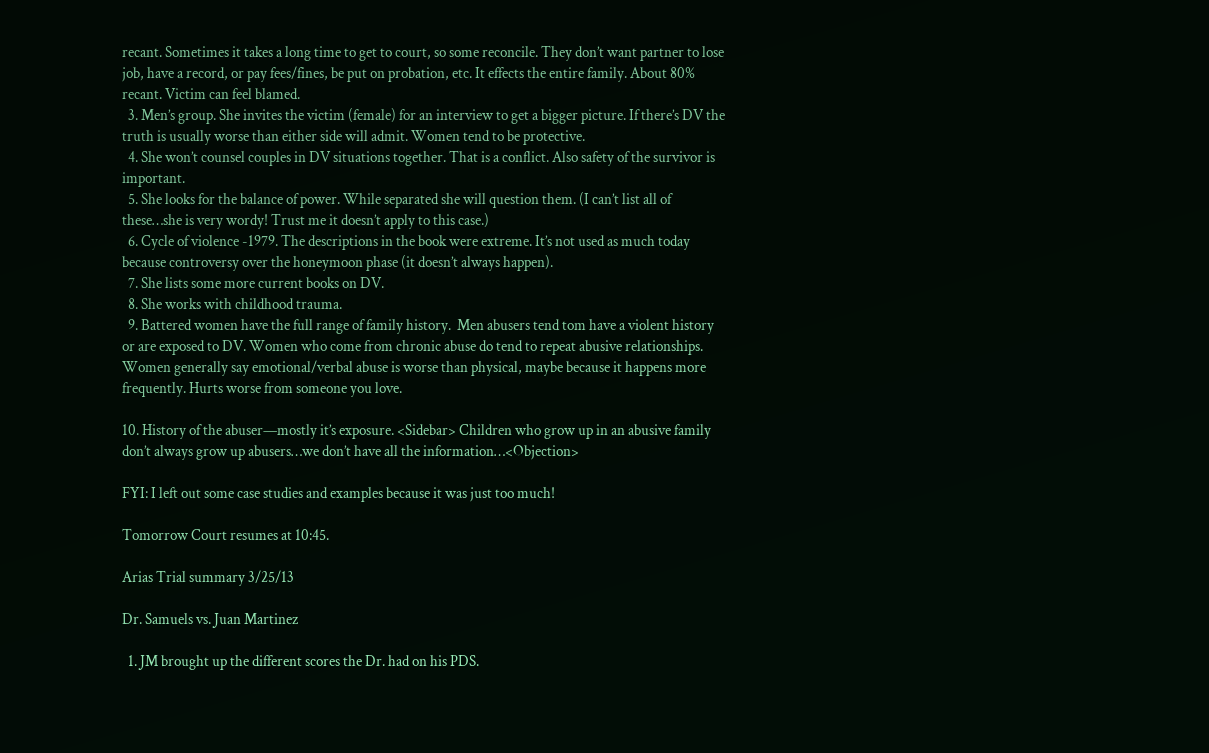recant. Sometimes it takes a long time to get to court, so some reconcile. They don’t want partner to lose job, have a record, or pay fees/fines, be put on probation, etc. It effects the entire family. About 80% recant. Victim can feel blamed.
  3. Men’s group. She invites the victim (female) for an interview to get a bigger picture. If there’s DV the truth is usually worse than either side will admit. Women tend to be protective.
  4. She won’t counsel couples in DV situations together. That is a conflict. Also safety of the survivor is important.
  5. She looks for the balance of power. While separated she will question them. (I can’t list all of these…she is very wordy! Trust me it doesn’t apply to this case.)
  6. Cycle of violence -1979. The descriptions in the book were extreme. It’s not used as much today because controversy over the honeymoon phase (it doesn’t always happen).
  7. She lists some more current books on DV.
  8. She works with childhood trauma.
  9. Battered women have the full range of family history.  Men abusers tend tom have a violent history or are exposed to DV. Women who come from chronic abuse do tend to repeat abusive relationships. Women generally say emotional/verbal abuse is worse than physical, maybe because it happens more frequently. Hurts worse from someone you love.

10. History of the abuser—mostly it’s exposure. <Sidebar> Children who grow up in an abusive family don’t always grow up abusers…we don’t have all the information…<Objection>

FYI: I left out some case studies and examples because it was just too much!

Tomorrow Court resumes at 10:45.

Arias Trial summary 3/25/13

Dr. Samuels vs. Juan Martinez

  1. JM brought up the different scores the Dr. had on his PDS.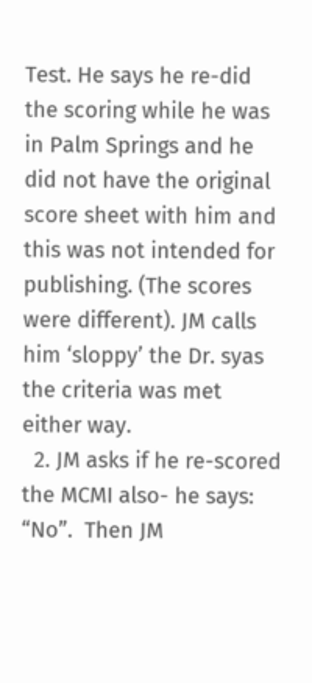Test. He says he re-did the scoring while he was in Palm Springs and he did not have the original score sheet with him and this was not intended for publishing. (The scores were different). JM calls him ‘sloppy’ the Dr. syas the criteria was met either way.
  2. JM asks if he re-scored the MCMI also- he says: “No”.  Then JM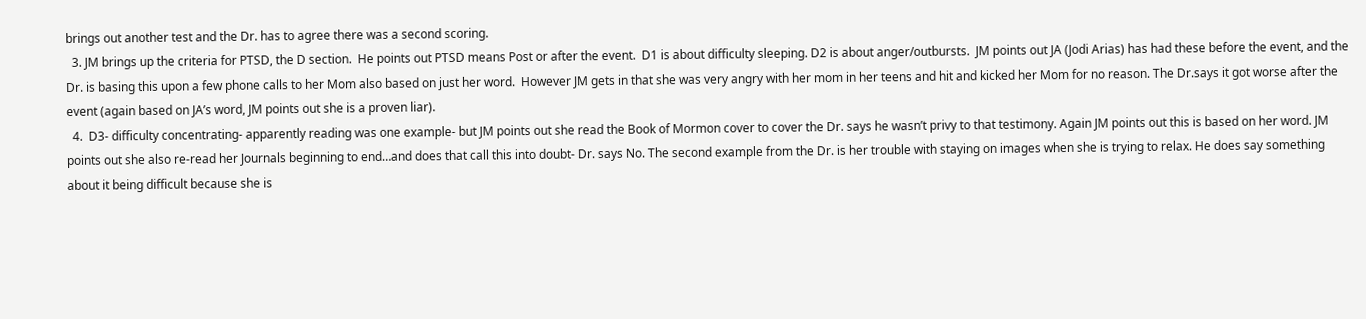brings out another test and the Dr. has to agree there was a second scoring.
  3. JM brings up the criteria for PTSD, the D section.  He points out PTSD means Post or after the event.  D1 is about difficulty sleeping. D2 is about anger/outbursts.  JM points out JA (Jodi Arias) has had these before the event, and the Dr. is basing this upon a few phone calls to her Mom also based on just her word.  However JM gets in that she was very angry with her mom in her teens and hit and kicked her Mom for no reason. The Dr.says it got worse after the event (again based on JA’s word, JM points out she is a proven liar).
  4.  D3- difficulty concentrating- apparently reading was one example- but JM points out she read the Book of Mormon cover to cover the Dr. says he wasn’t privy to that testimony. Again JM points out this is based on her word. JM points out she also re-read her Journals beginning to end…and does that call this into doubt- Dr. says No. The second example from the Dr. is her trouble with staying on images when she is trying to relax. He does say something about it being difficult because she is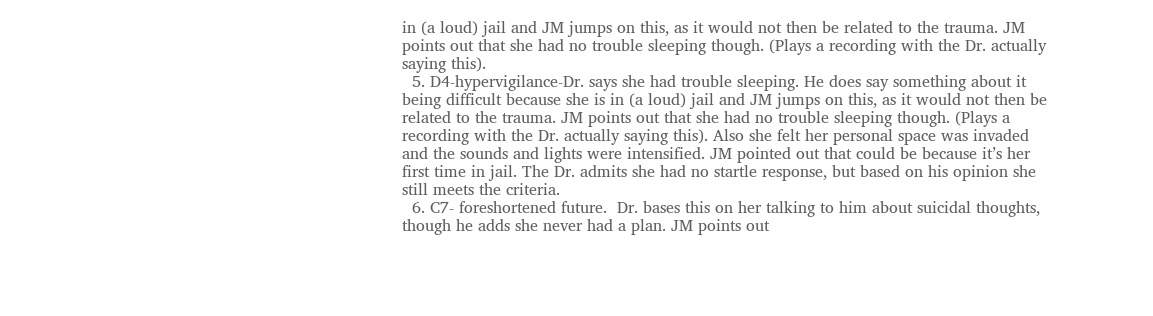in (a loud) jail and JM jumps on this, as it would not then be related to the trauma. JM points out that she had no trouble sleeping though. (Plays a recording with the Dr. actually saying this).
  5. D4-hypervigilance-Dr. says she had trouble sleeping. He does say something about it being difficult because she is in (a loud) jail and JM jumps on this, as it would not then be related to the trauma. JM points out that she had no trouble sleeping though. (Plays a recording with the Dr. actually saying this). Also she felt her personal space was invaded and the sounds and lights were intensified. JM pointed out that could be because it’s her first time in jail. The Dr. admits she had no startle response, but based on his opinion she still meets the criteria.
  6. C7- foreshortened future.  Dr. bases this on her talking to him about suicidal thoughts, though he adds she never had a plan. JM points out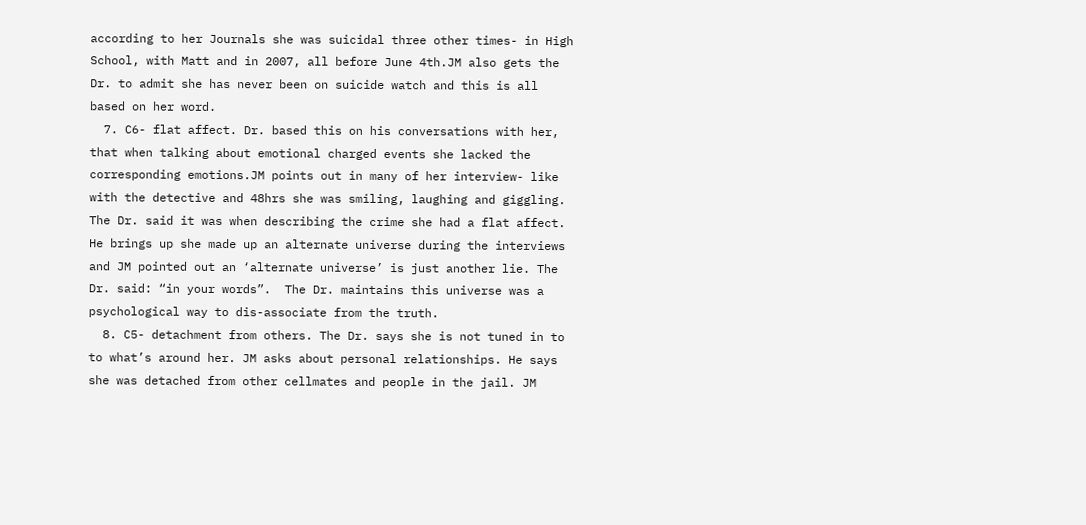according to her Journals she was suicidal three other times- in High School, with Matt and in 2007, all before June 4th.JM also gets the Dr. to admit she has never been on suicide watch and this is all based on her word.
  7. C6- flat affect. Dr. based this on his conversations with her, that when talking about emotional charged events she lacked the corresponding emotions.JM points out in many of her interview- like with the detective and 48hrs she was smiling, laughing and giggling.  The Dr. said it was when describing the crime she had a flat affect. He brings up she made up an alternate universe during the interviews and JM pointed out an ‘alternate universe’ is just another lie. The Dr. said: “in your words”.  The Dr. maintains this universe was a psychological way to dis-associate from the truth.
  8. C5- detachment from others. The Dr. says she is not tuned in to to what’s around her. JM asks about personal relationships. He says she was detached from other cellmates and people in the jail. JM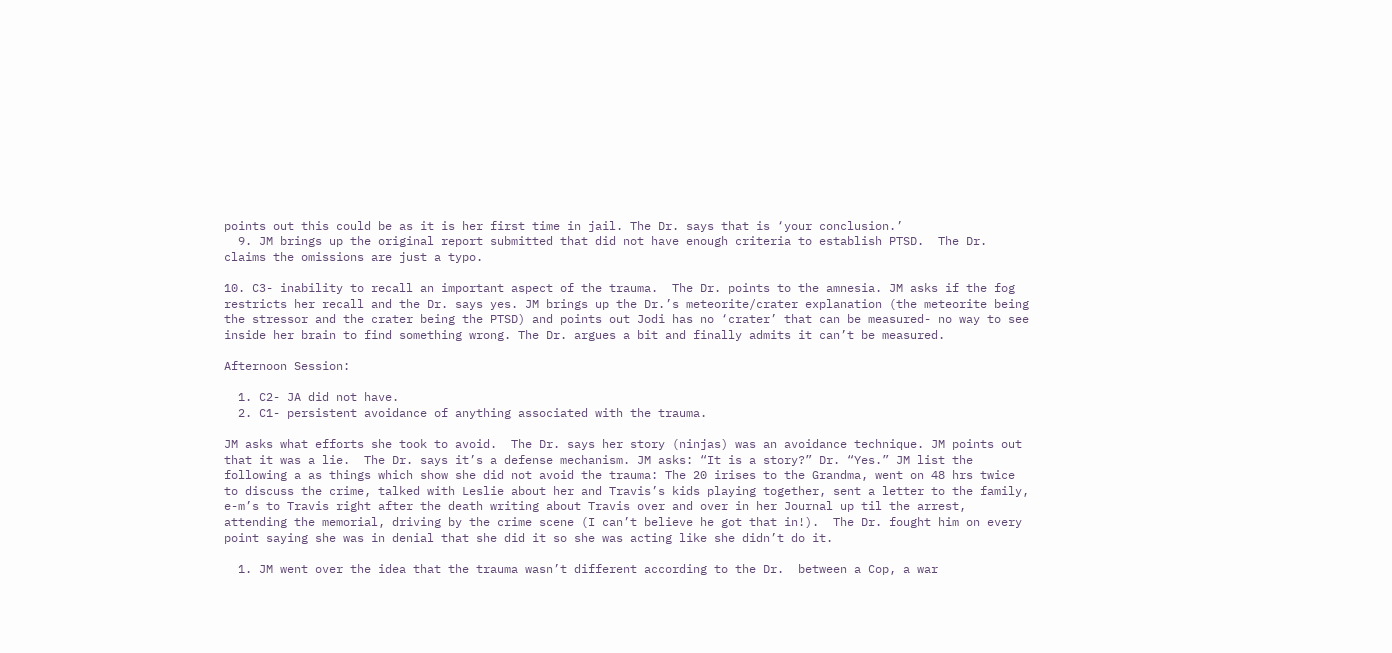points out this could be as it is her first time in jail. The Dr. says that is ‘your conclusion.’
  9. JM brings up the original report submitted that did not have enough criteria to establish PTSD.  The Dr. claims the omissions are just a typo.

10. C3- inability to recall an important aspect of the trauma.  The Dr. points to the amnesia. JM asks if the fog restricts her recall and the Dr. says yes. JM brings up the Dr.’s meteorite/crater explanation (the meteorite being the stressor and the crater being the PTSD) and points out Jodi has no ‘crater’ that can be measured- no way to see inside her brain to find something wrong. The Dr. argues a bit and finally admits it can’t be measured.

Afternoon Session:

  1. C2- JA did not have.
  2. C1- persistent avoidance of anything associated with the trauma.

JM asks what efforts she took to avoid.  The Dr. says her story (ninjas) was an avoidance technique. JM points out that it was a lie.  The Dr. says it’s a defense mechanism. JM asks: “It is a story?” Dr. “Yes.” JM list the following a as things which show she did not avoid the trauma: The 20 irises to the Grandma, went on 48 hrs twice to discuss the crime, talked with Leslie about her and Travis’s kids playing together, sent a letter to the family, e-m’s to Travis right after the death writing about Travis over and over in her Journal up til the arrest, attending the memorial, driving by the crime scene (I can’t believe he got that in!).  The Dr. fought him on every point saying she was in denial that she did it so she was acting like she didn’t do it.

  1. JM went over the idea that the trauma wasn’t different according to the Dr.  between a Cop, a war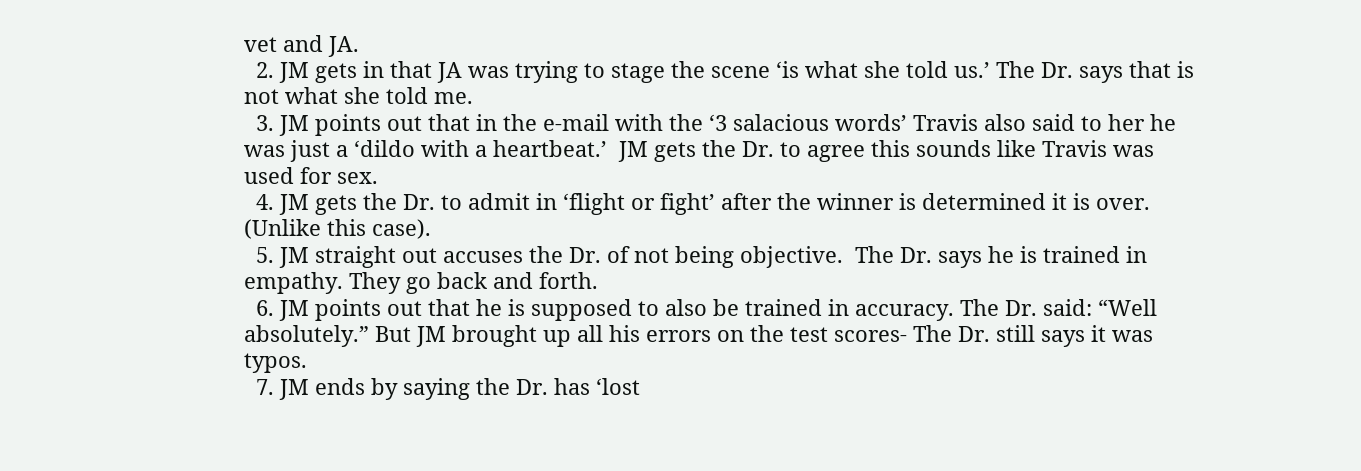vet and JA.
  2. JM gets in that JA was trying to stage the scene ‘is what she told us.’ The Dr. says that is not what she told me.
  3. JM points out that in the e-mail with the ‘3 salacious words’ Travis also said to her he was just a ‘dildo with a heartbeat.’  JM gets the Dr. to agree this sounds like Travis was used for sex.
  4. JM gets the Dr. to admit in ‘flight or fight’ after the winner is determined it is over.  (Unlike this case).
  5. JM straight out accuses the Dr. of not being objective.  The Dr. says he is trained in empathy. They go back and forth.
  6. JM points out that he is supposed to also be trained in accuracy. The Dr. said: “Well absolutely.” But JM brought up all his errors on the test scores- The Dr. still says it was typos.
  7. JM ends by saying the Dr. has ‘lost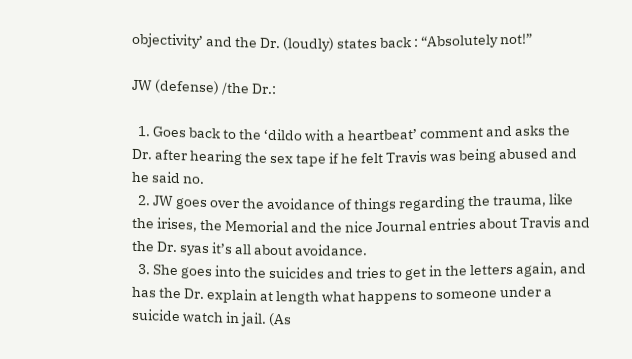objectivity’ and the Dr. (loudly) states back : “Absolutely not!”

JW (defense) /the Dr.:

  1. Goes back to the ‘dildo with a heartbeat’ comment and asks the Dr. after hearing the sex tape if he felt Travis was being abused and he said no.
  2. JW goes over the avoidance of things regarding the trauma, like the irises, the Memorial and the nice Journal entries about Travis and the Dr. syas it’s all about avoidance.
  3. She goes into the suicides and tries to get in the letters again, and has the Dr. explain at length what happens to someone under a suicide watch in jail. (As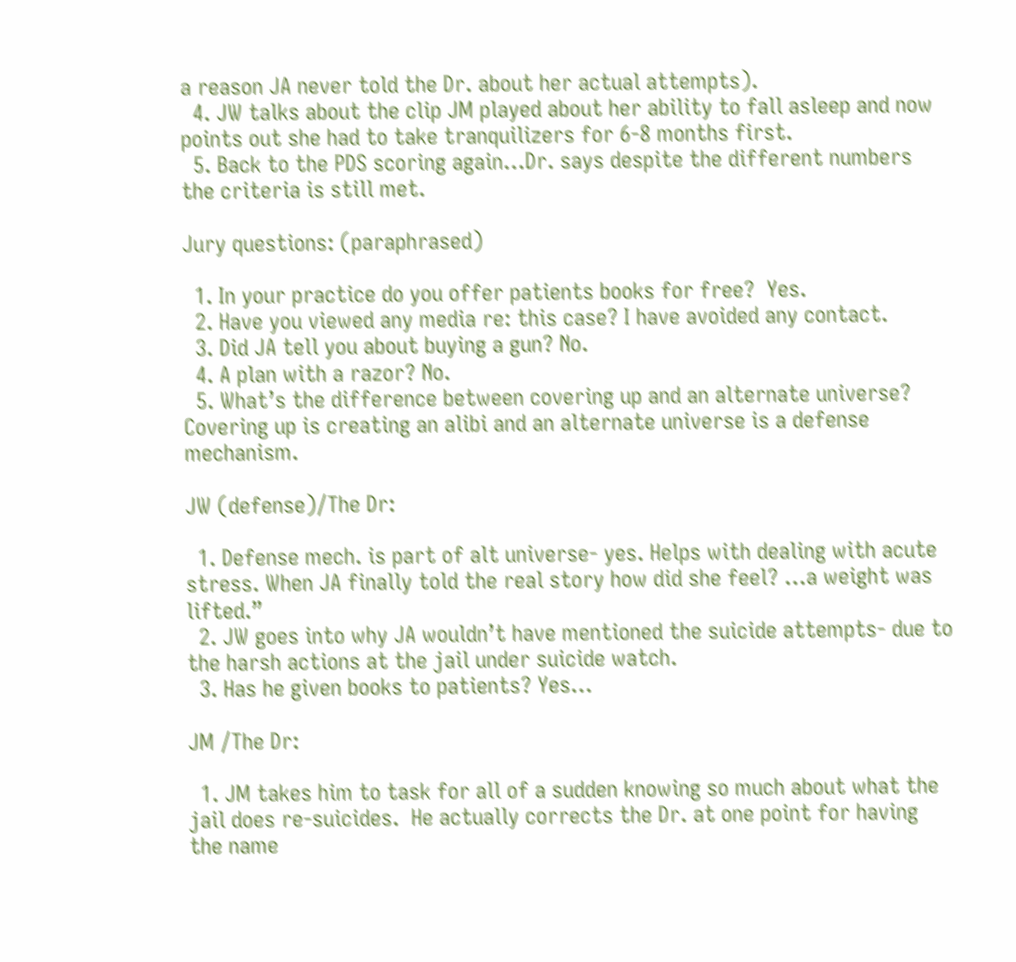a reason JA never told the Dr. about her actual attempts).
  4. JW talks about the clip JM played about her ability to fall asleep and now points out she had to take tranquilizers for 6-8 months first.
  5. Back to the PDS scoring again…Dr. says despite the different numbers the criteria is still met.

Jury questions: (paraphrased)

  1. In your practice do you offer patients books for free?  Yes.
  2. Have you viewed any media re: this case? I have avoided any contact.
  3. Did JA tell you about buying a gun? No.
  4. A plan with a razor? No.
  5. What’s the difference between covering up and an alternate universe? Covering up is creating an alibi and an alternate universe is a defense mechanism.

JW (defense)/The Dr:

  1. Defense mech. is part of alt universe- yes. Helps with dealing with acute stress. When JA finally told the real story how did she feel? …a weight was lifted.”
  2. JW goes into why JA wouldn’t have mentioned the suicide attempts- due to the harsh actions at the jail under suicide watch.
  3. Has he given books to patients? Yes…

JM /The Dr:

  1. JM takes him to task for all of a sudden knowing so much about what the jail does re-suicides.  He actually corrects the Dr. at one point for having the name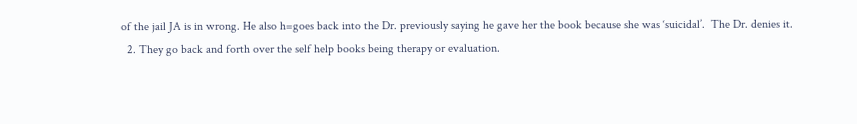of the jail JA is in wrong. He also h=goes back into the Dr. previously saying he gave her the book because she was ‘suicidal’.  The Dr. denies it.
  2. They go back and forth over the self help books being therapy or evaluation.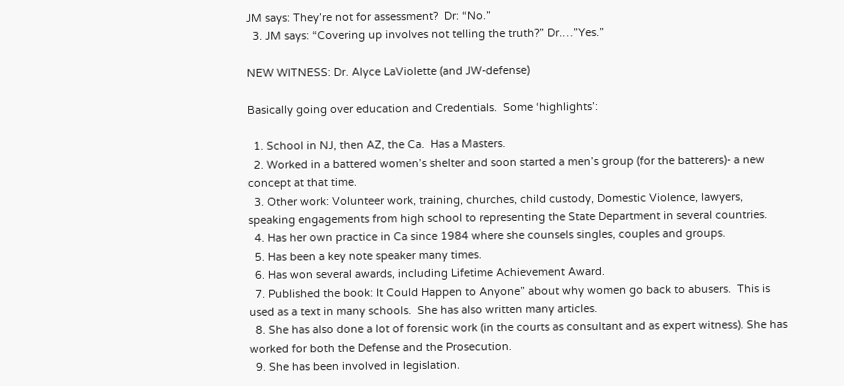JM says: They’re not for assessment?  Dr: “No.”
  3. JM says: “Covering up involves not telling the truth?” Dr.…”Yes.”

NEW WITNESS: Dr. Alyce LaViolette (and JW-defense)

Basically going over education and Credentials.  Some ‘highlights’:

  1. School in NJ, then AZ, the Ca.  Has a Masters.
  2. Worked in a battered women’s shelter and soon started a men’s group (for the batterers)- a new concept at that time.
  3. Other work: Volunteer work, training, churches, child custody, Domestic Violence, lawyers, speaking engagements from high school to representing the State Department in several countries.
  4. Has her own practice in Ca since 1984 where she counsels singles, couples and groups.
  5. Has been a key note speaker many times.
  6. Has won several awards, including Lifetime Achievement Award.
  7. Published the book: It Could Happen to Anyone” about why women go back to abusers.  This is used as a text in many schools.  She has also written many articles.
  8. She has also done a lot of forensic work (in the courts as consultant and as expert witness). She has worked for both the Defense and the Prosecution.
  9. She has been involved in legislation.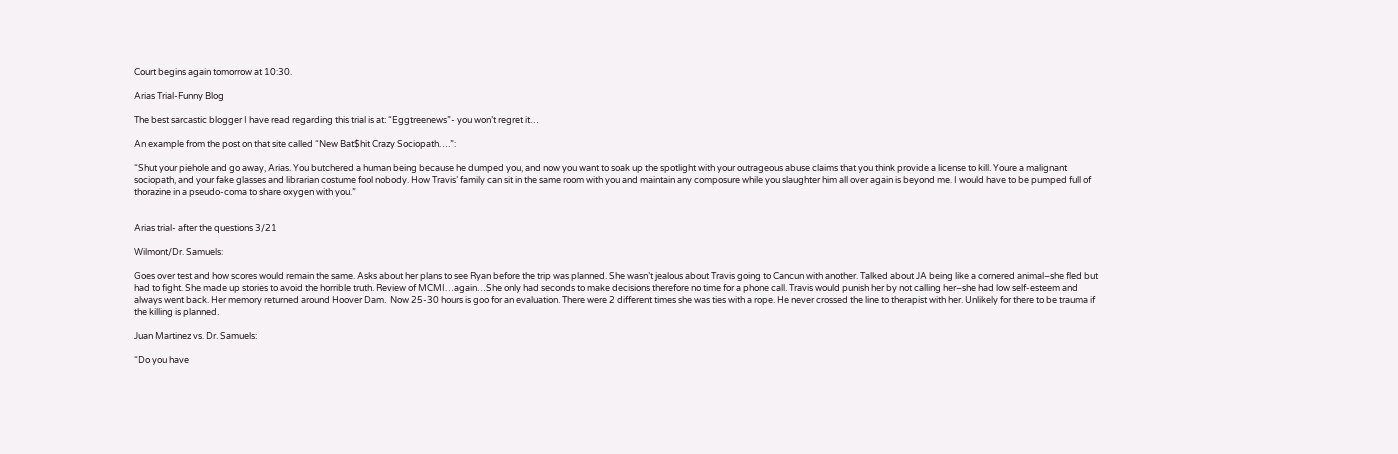Court begins again tomorrow at 10:30.

Arias Trial-Funny Blog

The best sarcastic blogger I have read regarding this trial is at: “Eggtreenews”- you won’t regret it…

An example from the post on that site called “New Bat$hit Crazy Sociopath….”:

“Shut your piehole and go away, Arias. You butchered a human being because he dumped you, and now you want to soak up the spotlight with your outrageous abuse claims that you think provide a license to kill. Youre a malignant sociopath, and your fake glasses and librarian costume fool nobody. How Travis’ family can sit in the same room with you and maintain any composure while you slaughter him all over again is beyond me. I would have to be pumped full of thorazine in a pseudo-coma to share oxygen with you.”


Arias trial- after the questions 3/21

Wilmont/Dr. Samuels:

Goes over test and how scores would remain the same. Asks about her plans to see Ryan before the trip was planned. She wasn’t jealous about Travis going to Cancun with another. Talked about JA being like a cornered animal–she fled but had to fight. She made up stories to avoid the horrible truth. Review of MCMI…again…She only had seconds to make decisions therefore no time for a phone call. Travis would punish her by not calling her–she had low self-esteem and always went back. Her memory returned around Hoover Dam.  Now 25-30 hours is goo for an evaluation. There were 2 different times she was ties with a rope. He never crossed the line to therapist with her. Unlikely for there to be trauma if the killing is planned.

Juan Martinez vs. Dr. Samuels:

“Do you have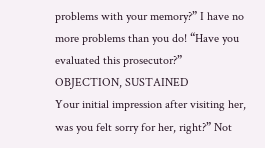problems with your memory?” I have no more problems than you do! “Have you evaluated this prosecutor?” OBJECTION, SUSTAINED
Your initial impression after visiting her, was you felt sorry for her, right?” Not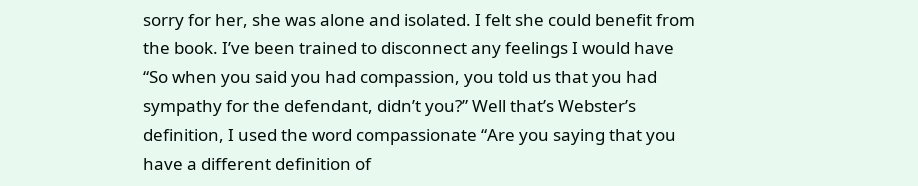sorry for her, she was alone and isolated. I felt she could benefit from the book. I’ve been trained to disconnect any feelings I would have
“So when you said you had compassion, you told us that you had sympathy for the defendant, didn’t you?” Well that’s Webster’s definition, I used the word compassionate “Are you saying that you have a different definition of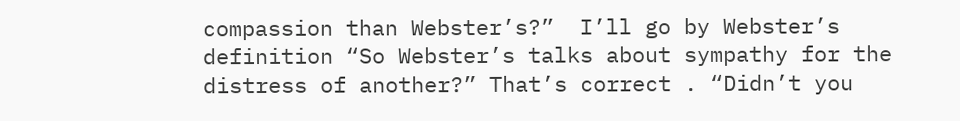compassion than Webster’s?”  I’ll go by Webster’s definition “So Webster’s talks about sympathy for the distress of another?” That’s correct . “Didn’t you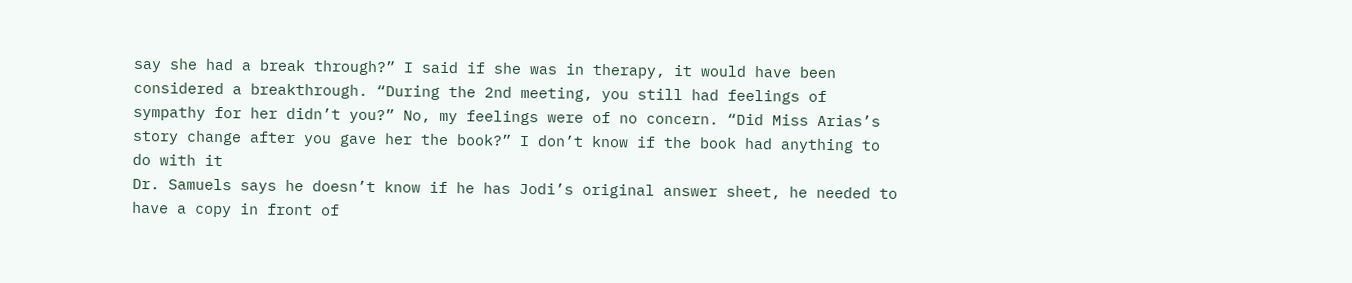say she had a break through?” I said if she was in therapy, it would have been considered a breakthrough. “During the 2nd meeting, you still had feelings of sympathy for her didn’t you?” No, my feelings were of no concern. “Did Miss Arias’s story change after you gave her the book?” I don’t know if the book had anything to do with it
Dr. Samuels says he doesn’t know if he has Jodi’s original answer sheet, he needed to have a copy in front of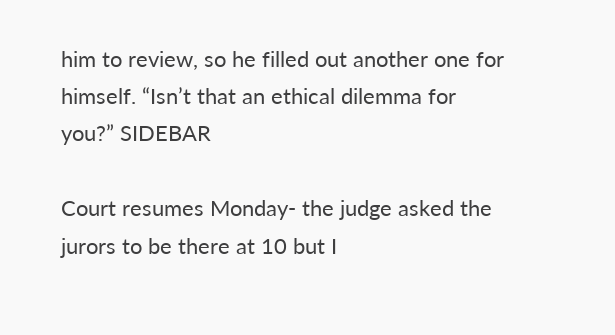him to review, so he filled out another one for himself. “Isn’t that an ethical dilemma for you?” SIDEBAR

Court resumes Monday- the judge asked the jurors to be there at 10 but I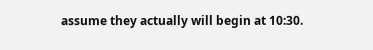assume they actually will begin at 10:30.